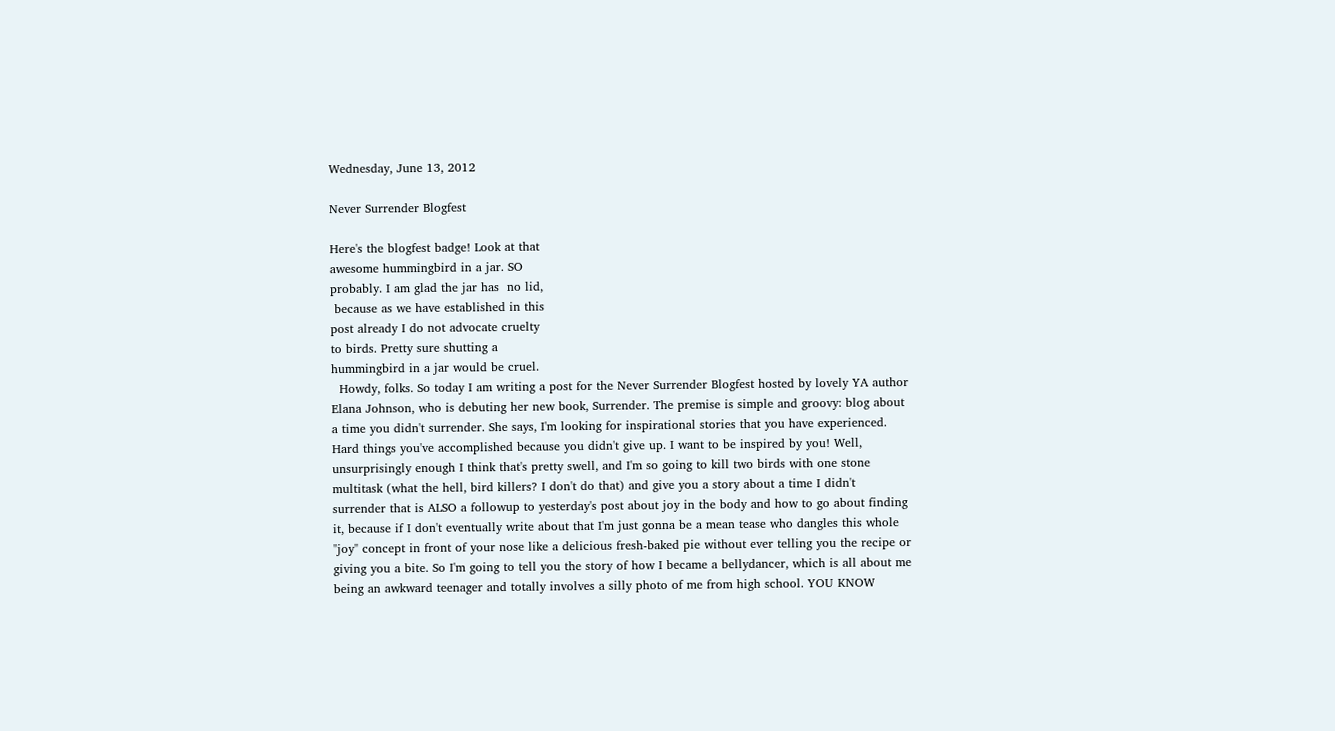Wednesday, June 13, 2012

Never Surrender Blogfest

Here's the blogfest badge! Look at that
awesome hummingbird in a jar. SO
probably. I am glad the jar has  no lid,
 because as we have established in this
post already I do not advocate cruelty
to birds. Pretty sure shutting a
hummingbird in a jar would be cruel.
  Howdy, folks. So today I am writing a post for the Never Surrender Blogfest hosted by lovely YA author Elana Johnson, who is debuting her new book, Surrender. The premise is simple and groovy: blog about a time you didn't surrender. She says, I'm looking for inspirational stories that you have experienced. Hard things you've accomplished because you didn't give up. I want to be inspired by you! Well, unsurprisingly enough I think that's pretty swell, and I'm so going to kill two birds with one stone multitask (what the hell, bird killers? I don't do that) and give you a story about a time I didn't surrender that is ALSO a followup to yesterday's post about joy in the body and how to go about finding it, because if I don't eventually write about that I'm just gonna be a mean tease who dangles this whole "joy" concept in front of your nose like a delicious fresh-baked pie without ever telling you the recipe or giving you a bite. So I'm going to tell you the story of how I became a bellydancer, which is all about me being an awkward teenager and totally involves a silly photo of me from high school. YOU KNOW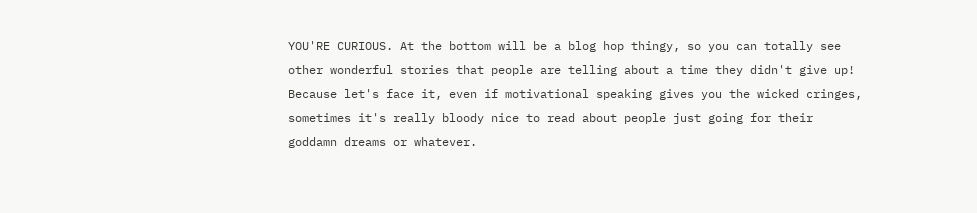YOU'RE CURIOUS. At the bottom will be a blog hop thingy, so you can totally see other wonderful stories that people are telling about a time they didn't give up! Because let's face it, even if motivational speaking gives you the wicked cringes, sometimes it's really bloody nice to read about people just going for their goddamn dreams or whatever.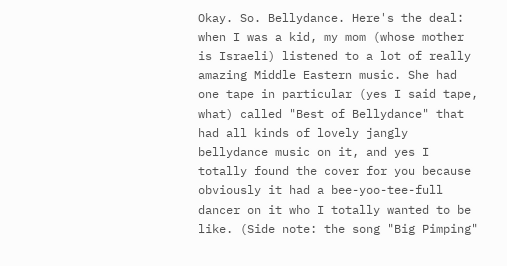Okay. So. Bellydance. Here's the deal: when I was a kid, my mom (whose mother is Israeli) listened to a lot of really amazing Middle Eastern music. She had one tape in particular (yes I said tape, what) called "Best of Bellydance" that had all kinds of lovely jangly bellydance music on it, and yes I totally found the cover for you because obviously it had a bee-yoo-tee-full dancer on it who I totally wanted to be like. (Side note: the song "Big Pimping"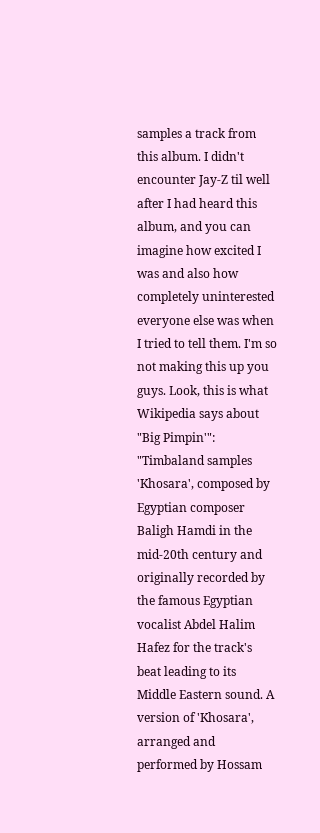samples a track from this album. I didn't encounter Jay-Z til well after I had heard this album, and you can imagine how excited I was and also how completely uninterested everyone else was when I tried to tell them. I'm so not making this up you guys. Look, this is what Wikipedia says about "Big Pimpin'": "Timbaland samples 'Khosara', composed by Egyptian composer Baligh Hamdi in the mid-20th century and originally recorded by the famous Egyptian vocalist Abdel Halim Hafez for the track's beat leading to its Middle Eastern sound. A version of 'Khosara', arranged and performed by Hossam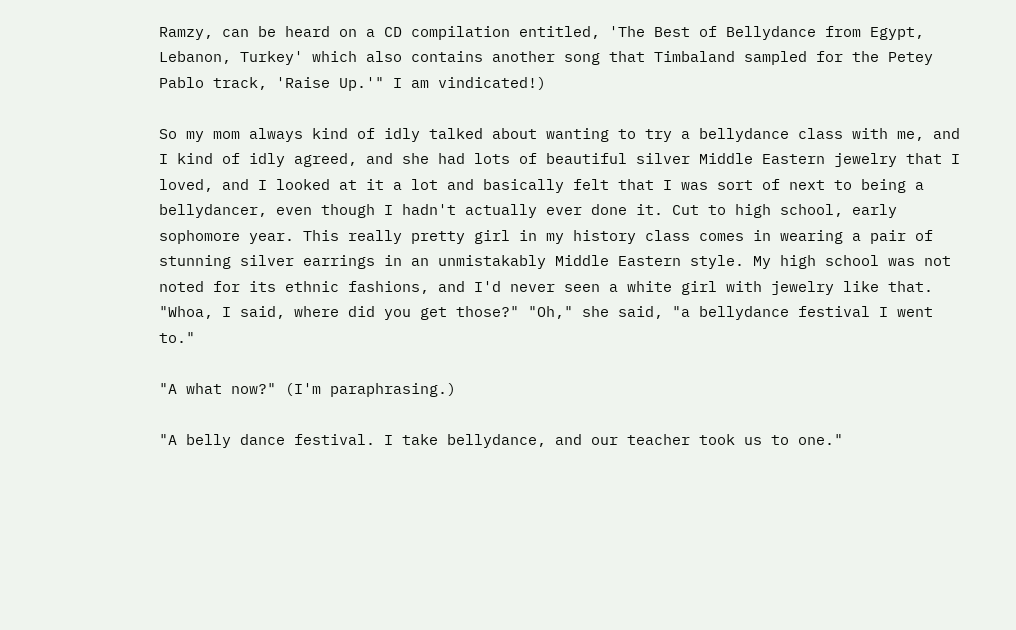Ramzy, can be heard on a CD compilation entitled, 'The Best of Bellydance from Egypt, Lebanon, Turkey' which also contains another song that Timbaland sampled for the Petey Pablo track, 'Raise Up.'" I am vindicated!)

So my mom always kind of idly talked about wanting to try a bellydance class with me, and I kind of idly agreed, and she had lots of beautiful silver Middle Eastern jewelry that I loved, and I looked at it a lot and basically felt that I was sort of next to being a bellydancer, even though I hadn't actually ever done it. Cut to high school, early sophomore year. This really pretty girl in my history class comes in wearing a pair of stunning silver earrings in an unmistakably Middle Eastern style. My high school was not noted for its ethnic fashions, and I'd never seen a white girl with jewelry like that. "Whoa, I said, where did you get those?" "Oh," she said, "a bellydance festival I went to."

"A what now?" (I'm paraphrasing.)

"A belly dance festival. I take bellydance, and our teacher took us to one."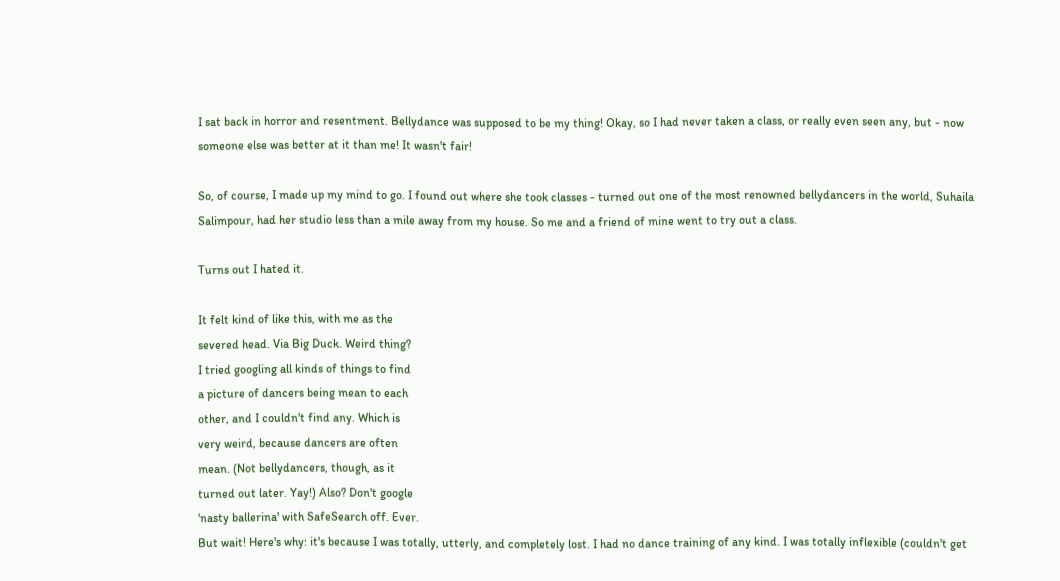I sat back in horror and resentment. Bellydance was supposed to be my thing! Okay, so I had never taken a class, or really even seen any, but - now someone else was better at it than me! It wasn't fair!

So, of course, I made up my mind to go. I found out where she took classes - turned out one of the most renowned bellydancers in the world, Suhaila Salimpour, had her studio less than a mile away from my house. So me and a friend of mine went to try out a class.

Turns out I hated it.

It felt kind of like this, with me as the
severed head. Via Big Duck. Weird thing?
I tried googling all kinds of things to find
a picture of dancers being mean to each
other, and I couldn't find any. Which is
very weird, because dancers are often
mean. (Not bellydancers, though, as it
turned out later. Yay!) Also? Don't google
'nasty ballerina' with SafeSearch off. Ever.
But wait! Here's why: it's because I was totally, utterly, and completely lost. I had no dance training of any kind. I was totally inflexible (couldn't get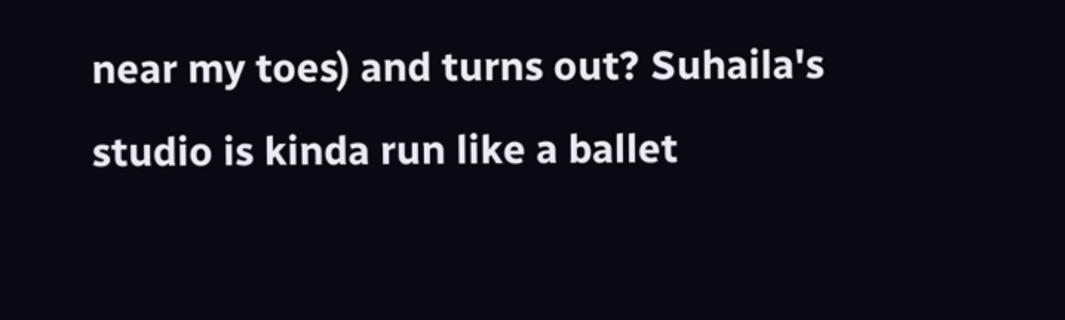near my toes) and turns out? Suhaila's studio is kinda run like a ballet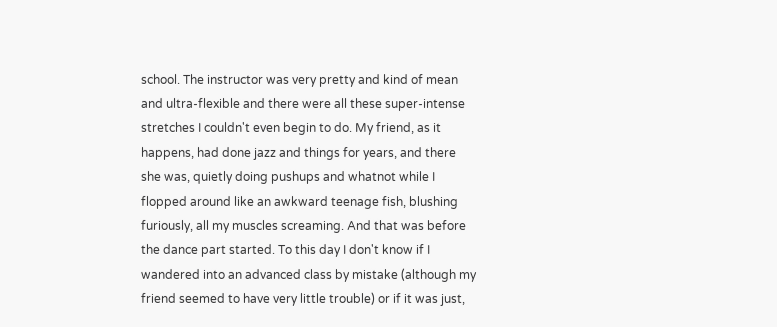school. The instructor was very pretty and kind of mean and ultra-flexible and there were all these super-intense stretches I couldn't even begin to do. My friend, as it happens, had done jazz and things for years, and there she was, quietly doing pushups and whatnot while I flopped around like an awkward teenage fish, blushing furiously, all my muscles screaming. And that was before the dance part started. To this day I don't know if I wandered into an advanced class by mistake (although my friend seemed to have very little trouble) or if it was just,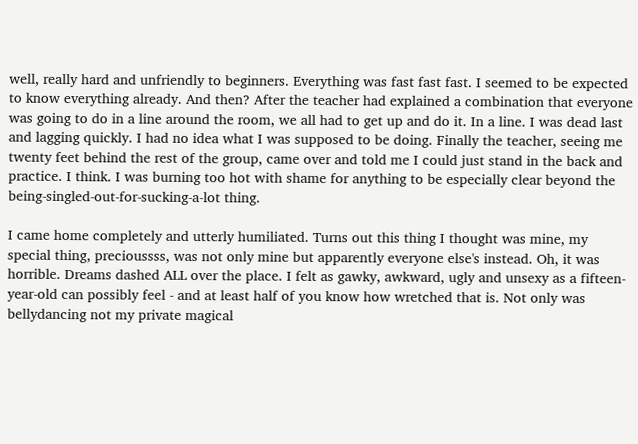well, really hard and unfriendly to beginners. Everything was fast fast fast. I seemed to be expected to know everything already. And then? After the teacher had explained a combination that everyone was going to do in a line around the room, we all had to get up and do it. In a line. I was dead last and lagging quickly. I had no idea what I was supposed to be doing. Finally the teacher, seeing me twenty feet behind the rest of the group, came over and told me I could just stand in the back and practice. I think. I was burning too hot with shame for anything to be especially clear beyond the being-singled-out-for-sucking-a-lot thing.

I came home completely and utterly humiliated. Turns out this thing I thought was mine, my special thing, precioussss, was not only mine but apparently everyone else's instead. Oh, it was horrible. Dreams dashed ALL over the place. I felt as gawky, awkward, ugly and unsexy as a fifteen-year-old can possibly feel - and at least half of you know how wretched that is. Not only was bellydancing not my private magical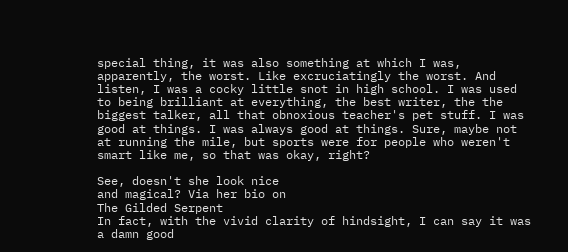special thing, it was also something at which I was, apparently, the worst. Like excruciatingly the worst. And listen, I was a cocky little snot in high school. I was used to being brilliant at everything, the best writer, the the biggest talker, all that obnoxious teacher's pet stuff. I was good at things. I was always good at things. Sure, maybe not at running the mile, but sports were for people who weren't smart like me, so that was okay, right?

See, doesn't she look nice
and magical? Via her bio on
The Gilded Serpent
In fact, with the vivid clarity of hindsight, I can say it was a damn good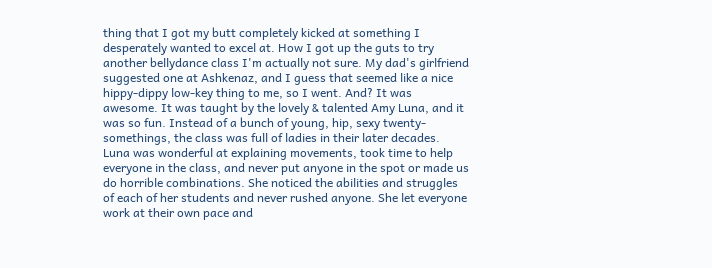thing that I got my butt completely kicked at something I desperately wanted to excel at. How I got up the guts to try another bellydance class I'm actually not sure. My dad's girlfriend suggested one at Ashkenaz, and I guess that seemed like a nice hippy-dippy low-key thing to me, so I went. And? It was awesome. It was taught by the lovely & talented Amy Luna, and it was so fun. Instead of a bunch of young, hip, sexy twenty-somethings, the class was full of ladies in their later decades. Luna was wonderful at explaining movements, took time to help everyone in the class, and never put anyone in the spot or made us do horrible combinations. She noticed the abilities and struggles of each of her students and never rushed anyone. She let everyone work at their own pace and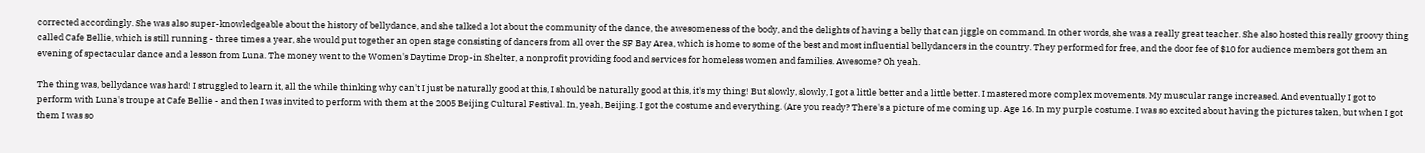corrected accordingly. She was also super-knowledgeable about the history of bellydance, and she talked a lot about the community of the dance, the awesomeness of the body, and the delights of having a belly that can jiggle on command. In other words, she was a really great teacher. She also hosted this really groovy thing called Cafe Bellie, which is still running - three times a year, she would put together an open stage consisting of dancers from all over the SF Bay Area, which is home to some of the best and most influential bellydancers in the country. They performed for free, and the door fee of $10 for audience members got them an evening of spectacular dance and a lesson from Luna. The money went to the Women's Daytime Drop-in Shelter, a nonprofit providing food and services for homeless women and families. Awesome? Oh yeah.

The thing was, bellydance was hard! I struggled to learn it, all the while thinking why can't I just be naturally good at this, I should be naturally good at this, it's my thing! But slowly, slowly, I got a little better and a little better. I mastered more complex movements. My muscular range increased. And eventually I got to perform with Luna's troupe at Cafe Bellie - and then I was invited to perform with them at the 2005 Beijing Cultural Festival. In, yeah, Beijing. I got the costume and everything. (Are you ready? There's a picture of me coming up. Age 16. In my purple costume. I was so excited about having the pictures taken, but when I got them I was so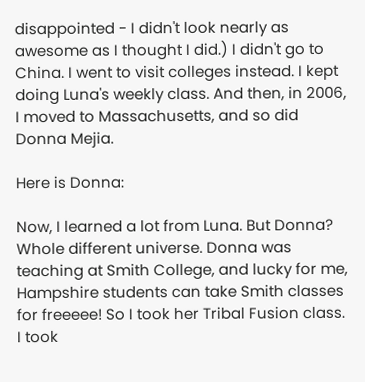disappointed - I didn't look nearly as awesome as I thought I did.) I didn't go to China. I went to visit colleges instead. I kept doing Luna's weekly class. And then, in 2006, I moved to Massachusetts, and so did Donna Mejia.

Here is Donna:

Now, I learned a lot from Luna. But Donna? Whole different universe. Donna was teaching at Smith College, and lucky for me, Hampshire students can take Smith classes for freeeee! So I took her Tribal Fusion class. I took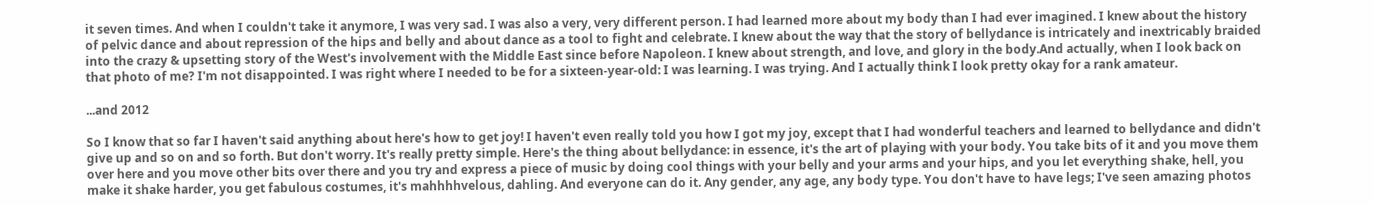it seven times. And when I couldn't take it anymore, I was very sad. I was also a very, very different person. I had learned more about my body than I had ever imagined. I knew about the history of pelvic dance and about repression of the hips and belly and about dance as a tool to fight and celebrate. I knew about the way that the story of bellydance is intricately and inextricably braided into the crazy & upsetting story of the West's involvement with the Middle East since before Napoleon. I knew about strength, and love, and glory in the body.And actually, when I look back on that photo of me? I'm not disappointed. I was right where I needed to be for a sixteen-year-old: I was learning. I was trying. And I actually think I look pretty okay for a rank amateur.

...and 2012

So I know that so far I haven't said anything about here's how to get joy! I haven't even really told you how I got my joy, except that I had wonderful teachers and learned to bellydance and didn't give up and so on and so forth. But don't worry. It's really pretty simple. Here's the thing about bellydance: in essence, it's the art of playing with your body. You take bits of it and you move them over here and you move other bits over there and you try and express a piece of music by doing cool things with your belly and your arms and your hips, and you let everything shake, hell, you make it shake harder, you get fabulous costumes, it's mahhhhvelous, dahling. And everyone can do it. Any gender, any age, any body type. You don't have to have legs; I've seen amazing photos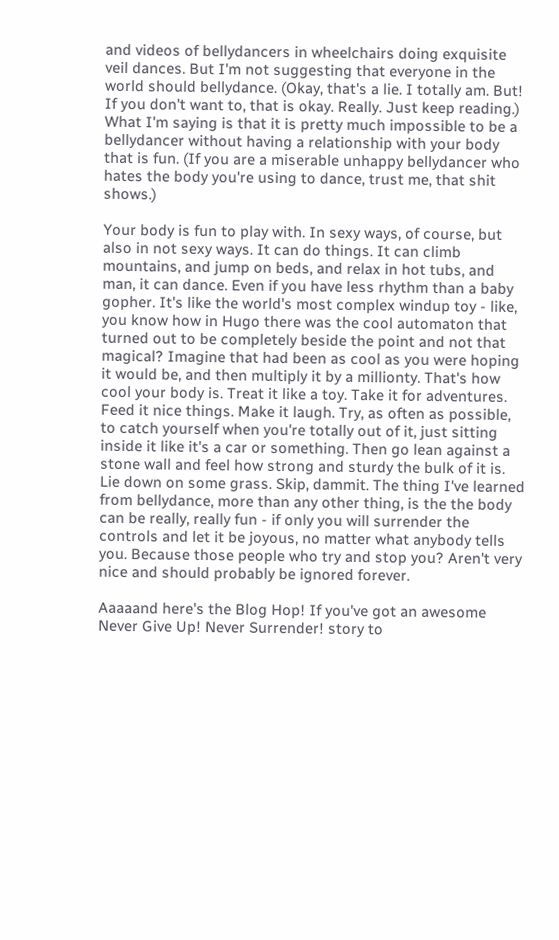and videos of bellydancers in wheelchairs doing exquisite veil dances. But I'm not suggesting that everyone in the world should bellydance. (Okay, that's a lie. I totally am. But! If you don't want to, that is okay. Really. Just keep reading.) What I'm saying is that it is pretty much impossible to be a bellydancer without having a relationship with your body that is fun. (If you are a miserable unhappy bellydancer who hates the body you're using to dance, trust me, that shit shows.)

Your body is fun to play with. In sexy ways, of course, but also in not sexy ways. It can do things. It can climb mountains, and jump on beds, and relax in hot tubs, and man, it can dance. Even if you have less rhythm than a baby gopher. It's like the world's most complex windup toy - like, you know how in Hugo there was the cool automaton that turned out to be completely beside the point and not that magical? Imagine that had been as cool as you were hoping it would be, and then multiply it by a millionty. That's how cool your body is. Treat it like a toy. Take it for adventures. Feed it nice things. Make it laugh. Try, as often as possible, to catch yourself when you're totally out of it, just sitting inside it like it's a car or something. Then go lean against a stone wall and feel how strong and sturdy the bulk of it is. Lie down on some grass. Skip, dammit. The thing I've learned from bellydance, more than any other thing, is the the body can be really, really fun - if only you will surrender the controls and let it be joyous, no matter what anybody tells you. Because those people who try and stop you? Aren't very nice and should probably be ignored forever.

Aaaaand here's the Blog Hop! If you've got an awesome Never Give Up! Never Surrender! story to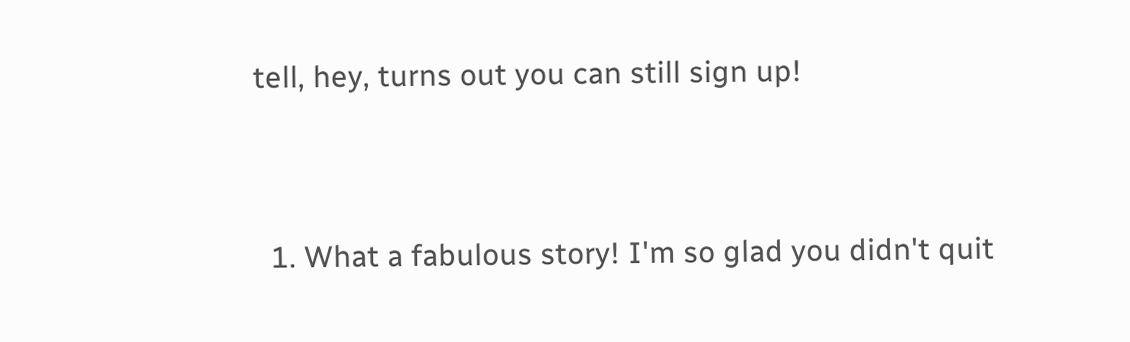tell, hey, turns out you can still sign up!


  1. What a fabulous story! I'm so glad you didn't quit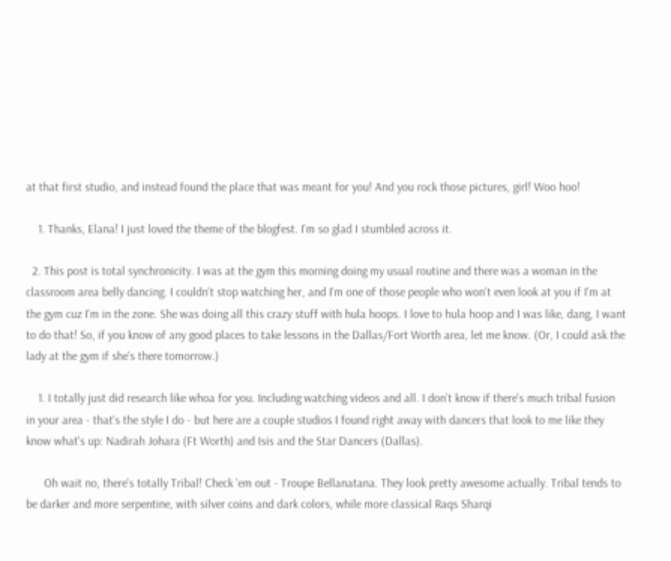at that first studio, and instead found the place that was meant for you! And you rock those pictures, girl! Woo hoo!

    1. Thanks, Elana! I just loved the theme of the blogfest. I'm so glad I stumbled across it.

  2. This post is total synchronicity. I was at the gym this morning doing my usual routine and there was a woman in the classroom area belly dancing. I couldn't stop watching her, and I'm one of those people who won't even look at you if I'm at the gym cuz I'm in the zone. She was doing all this crazy stuff with hula hoops. I love to hula hoop and I was like, dang, I want to do that! So, if you know of any good places to take lessons in the Dallas/Fort Worth area, let me know. (Or, I could ask the lady at the gym if she's there tomorrow.)

    1. I totally just did research like whoa for you. Including watching videos and all. I don't know if there's much tribal fusion in your area - that's the style I do - but here are a couple studios I found right away with dancers that look to me like they know what's up: Nadirah Johara (Ft Worth) and Isis and the Star Dancers (Dallas).

      Oh wait no, there's totally Tribal! Check 'em out - Troupe Bellanatana. They look pretty awesome actually. Tribal tends to be darker and more serpentine, with silver coins and dark colors, while more classical Raqs Sharqi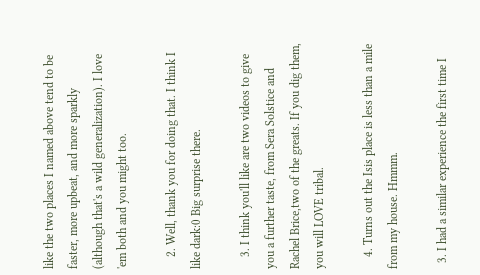like the two places I named above tend to be faster, more upbeat, and more sparkly (although that's a wild generalization). I love 'em both and you might too.

    2. Well, thank you for doing that. I think I like dark:0 Big surprise there.

    3. I think you'll like are two videos to give you a further taste, from Sera Solstice and Rachel Brice,two of the greats. If you dig them, you will LOVE tribal.

    4. Turns out the Isis place is less than a mile from my house. Hmmm.

  3. I had a similar experience the first time I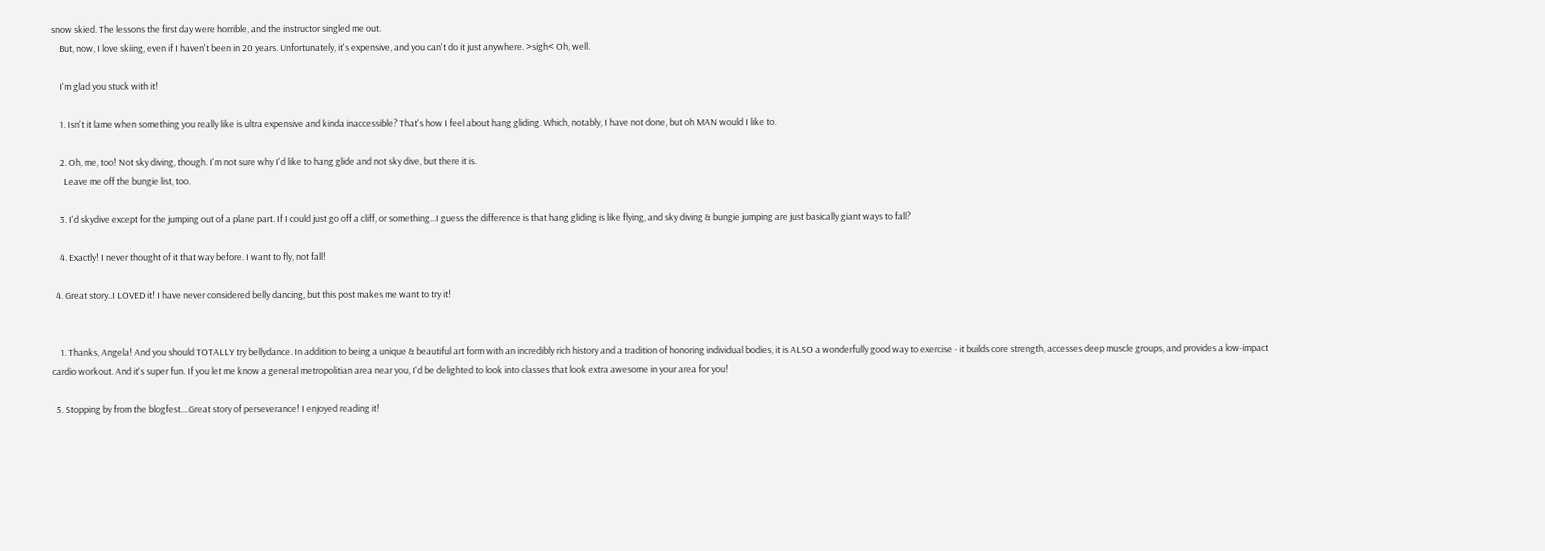snow skied. The lessons the first day were horrible, and the instructor singled me out.
    But, now, I love skiing, even if I haven't been in 20 years. Unfortunately, it's expensive, and you can't do it just anywhere. >sigh< Oh, well.

    I'm glad you stuck with it!

    1. Isn't it lame when something you really like is ultra expensive and kinda inaccessible? That's how I feel about hang gliding. Which, notably, I have not done, but oh MAN would I like to.

    2. Oh, me, too! Not sky diving, though. I'm not sure why I'd like to hang glide and not sky dive, but there it is.
      Leave me off the bungie list, too.

    3. I'd skydive except for the jumping out of a plane part. If I could just go off a cliff, or something...I guess the difference is that hang gliding is like flying, and sky diving & bungie jumping are just basically giant ways to fall?

    4. Exactly! I never thought of it that way before. I want to fly, not fall!

  4. Great story..I LOVED it! I have never considered belly dancing, but this post makes me want to try it!


    1. Thanks, Angela! And you should TOTALLY try bellydance. In addition to being a unique & beautiful art form with an incredibly rich history and a tradition of honoring individual bodies, it is ALSO a wonderfully good way to exercise - it builds core strength, accesses deep muscle groups, and provides a low-impact cardio workout. And it's super fun. If you let me know a general metropolitian area near you, I'd be delighted to look into classes that look extra awesome in your area for you!

  5. Stopping by from the blogfest....Great story of perseverance! I enjoyed reading it!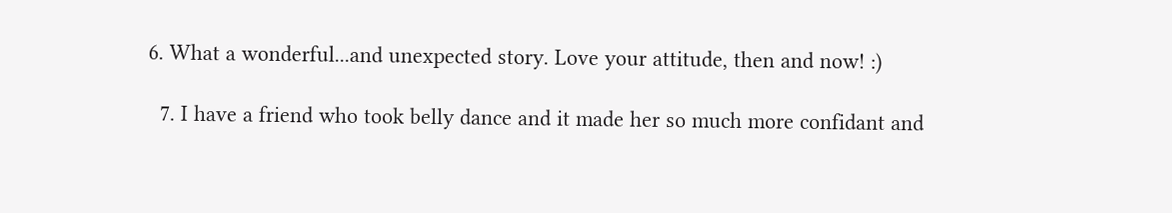6. What a wonderful...and unexpected story. Love your attitude, then and now! :)

  7. I have a friend who took belly dance and it made her so much more confidant and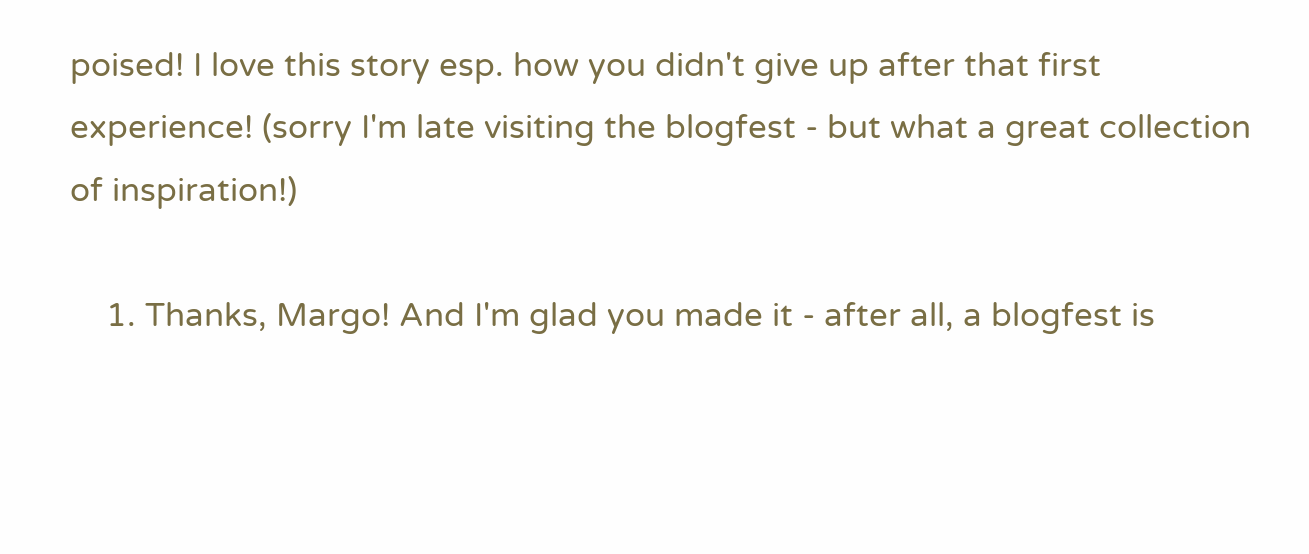poised! I love this story esp. how you didn't give up after that first experience! (sorry I'm late visiting the blogfest - but what a great collection of inspiration!)

    1. Thanks, Margo! And I'm glad you made it - after all, a blogfest is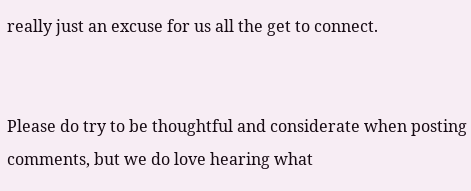really just an excuse for us all the get to connect.


Please do try to be thoughtful and considerate when posting comments, but we do love hearing what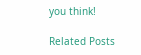you think!

Related Posts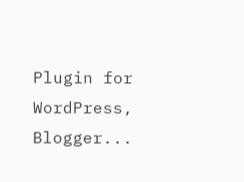Plugin for WordPress, Blogger...